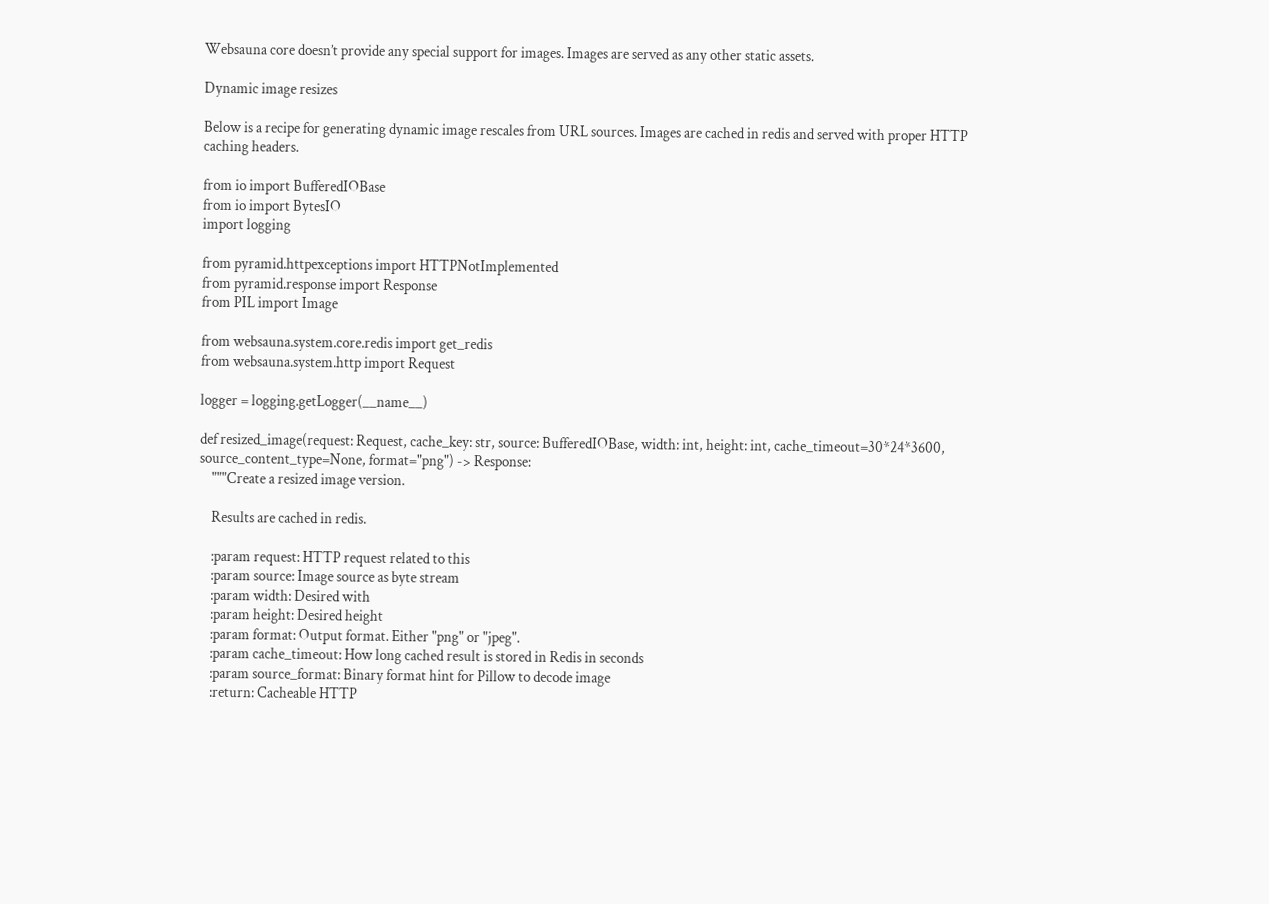Websauna core doesn’t provide any special support for images. Images are served as any other static assets.

Dynamic image resizes

Below is a recipe for generating dynamic image rescales from URL sources. Images are cached in redis and served with proper HTTP caching headers.

from io import BufferedIOBase
from io import BytesIO
import logging

from pyramid.httpexceptions import HTTPNotImplemented
from pyramid.response import Response
from PIL import Image

from websauna.system.core.redis import get_redis
from websauna.system.http import Request

logger = logging.getLogger(__name__)

def resized_image(request: Request, cache_key: str, source: BufferedIOBase, width: int, height: int, cache_timeout=30*24*3600, source_content_type=None, format="png") -> Response:
    """Create a resized image version.

    Results are cached in redis.

    :param request: HTTP request related to this
    :param source: Image source as byte stream
    :param width: Desired with
    :param height: Desired height
    :param format: Output format. Either "png" or "jpeg".
    :param cache_timeout: How long cached result is stored in Redis in seconds
    :param source_format: Binary format hint for Pillow to decode image
    :return: Cacheable HTTP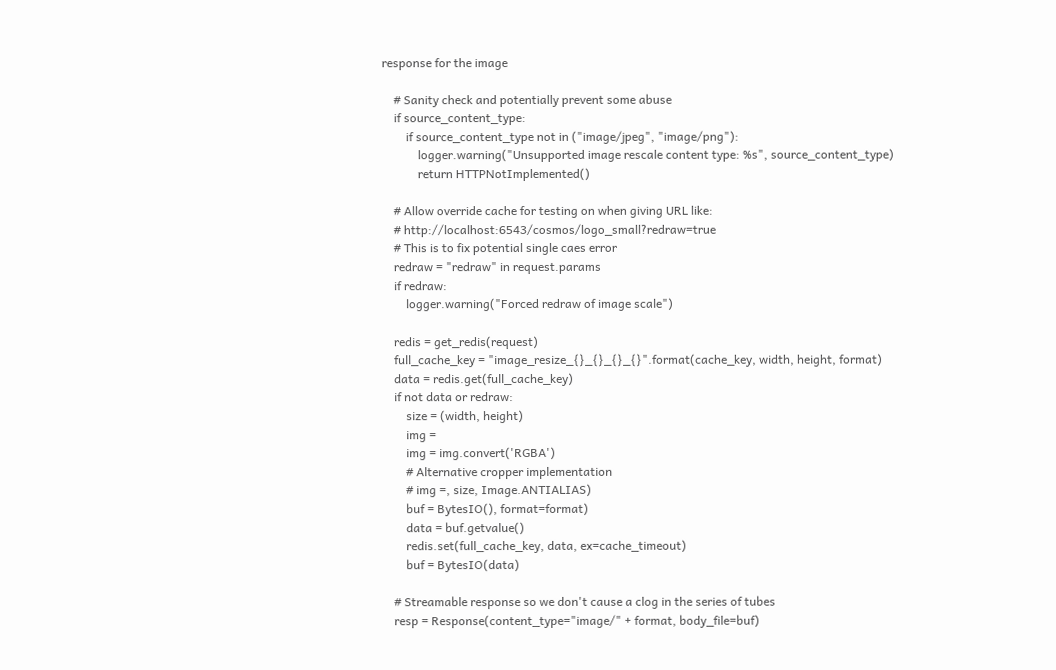response for the image

    # Sanity check and potentially prevent some abuse
    if source_content_type:
        if source_content_type not in ("image/jpeg", "image/png"):
            logger.warning("Unsupported image rescale content type: %s", source_content_type)
            return HTTPNotImplemented()

    # Allow override cache for testing on when giving URL like:
    # http://localhost:6543/cosmos/logo_small?redraw=true
    # This is to fix potential single caes error
    redraw = "redraw" in request.params
    if redraw:
        logger.warning("Forced redraw of image scale")

    redis = get_redis(request)
    full_cache_key = "image_resize_{}_{}_{}_{}".format(cache_key, width, height, format)
    data = redis.get(full_cache_key)
    if not data or redraw:
        size = (width, height)
        img =
        img = img.convert('RGBA')
        # Alternative cropper implementation
        # img =, size, Image.ANTIALIAS)
        buf = BytesIO(), format=format)
        data = buf.getvalue()
        redis.set(full_cache_key, data, ex=cache_timeout)
        buf = BytesIO(data)

    # Streamable response so we don't cause a clog in the series of tubes
    resp = Response(content_type="image/" + format, body_file=buf)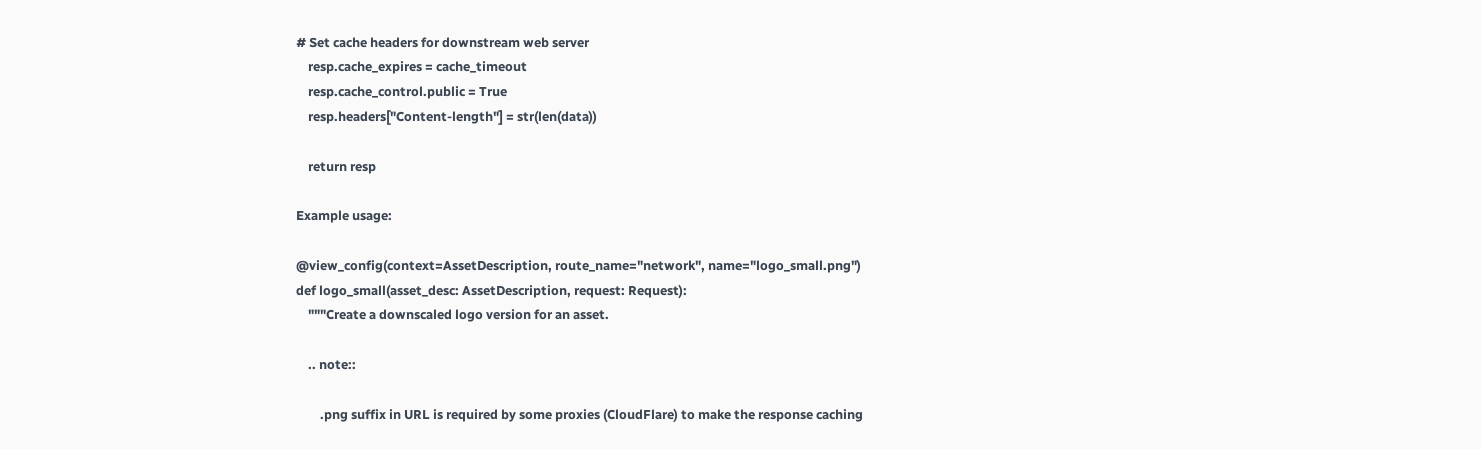# Set cache headers for downstream web server
    resp.cache_expires = cache_timeout
    resp.cache_control.public = True
    resp.headers["Content-length"] = str(len(data))

    return resp

Example usage:

@view_config(context=AssetDescription, route_name="network", name="logo_small.png")
def logo_small(asset_desc: AssetDescription, request: Request):
    """Create a downscaled logo version for an asset.

    .. note::

        .png suffix in URL is required by some proxies (CloudFlare) to make the response caching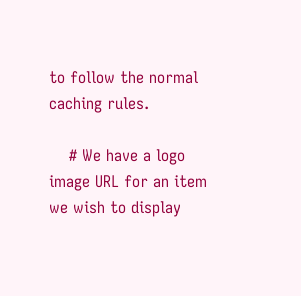to follow the normal caching rules.

    # We have a logo image URL for an item we wish to display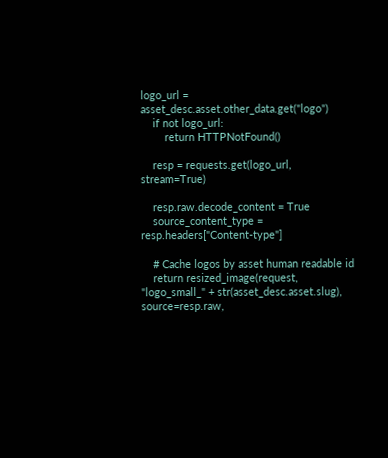logo_url = asset_desc.asset.other_data.get("logo")
    if not logo_url:
        return HTTPNotFound()

    resp = requests.get(logo_url, stream=True)

    resp.raw.decode_content = True
    source_content_type = resp.headers["Content-type"]

    # Cache logos by asset human readable id
    return resized_image(request, "logo_small_" + str(asset_desc.asset.slug), source=resp.raw,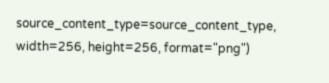source_content_type=source_content_type, width=256, height=256, format="png")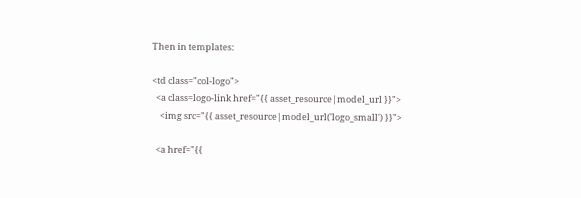Then in templates:

<td class="col-logo">
  <a class=logo-link href="{{ asset_resource|model_url }}">
    <img src="{{ asset_resource|model_url('logo_small') }}">

  <a href="{{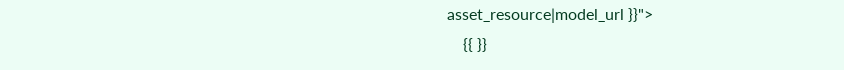asset_resource|model_url }}">
    {{ }}